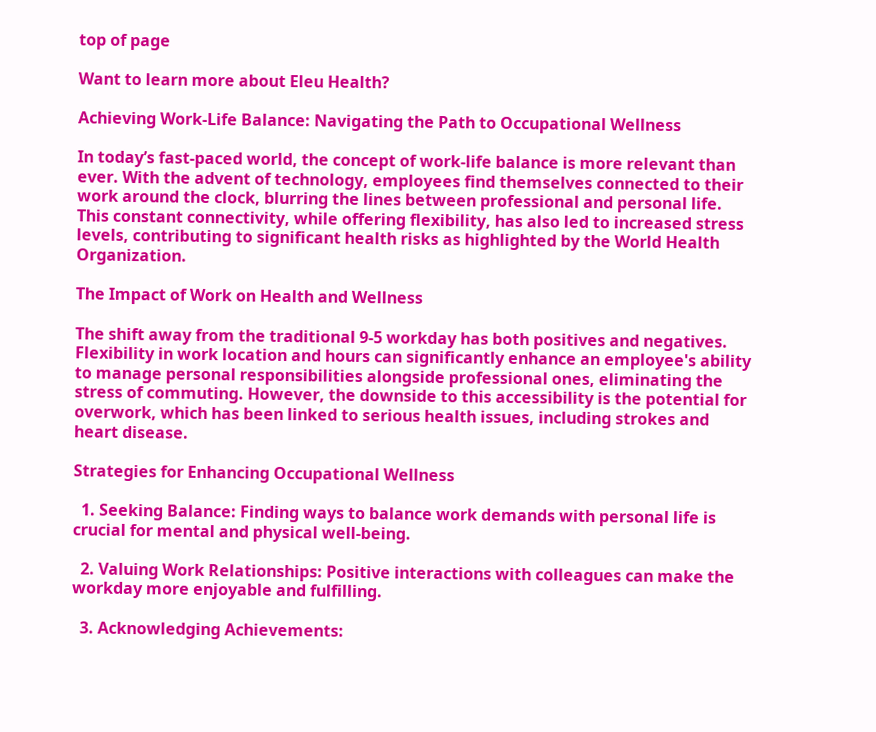top of page

Want to learn more about Eleu Health?

Achieving Work-Life Balance: Navigating the Path to Occupational Wellness

In today’s fast-paced world, the concept of work-life balance is more relevant than ever. With the advent of technology, employees find themselves connected to their work around the clock, blurring the lines between professional and personal life. This constant connectivity, while offering flexibility, has also led to increased stress levels, contributing to significant health risks as highlighted by the World Health Organization.

The Impact of Work on Health and Wellness

The shift away from the traditional 9-5 workday has both positives and negatives. Flexibility in work location and hours can significantly enhance an employee's ability to manage personal responsibilities alongside professional ones, eliminating the stress of commuting. However, the downside to this accessibility is the potential for overwork, which has been linked to serious health issues, including strokes and heart disease.

Strategies for Enhancing Occupational Wellness

  1. Seeking Balance: Finding ways to balance work demands with personal life is crucial for mental and physical well-being.

  2. Valuing Work Relationships: Positive interactions with colleagues can make the workday more enjoyable and fulfilling.

  3. Acknowledging Achievements: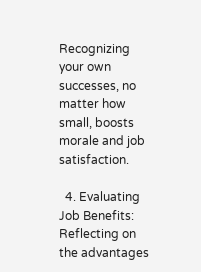Recognizing your own successes, no matter how small, boosts morale and job satisfaction.

  4. Evaluating Job Benefits: Reflecting on the advantages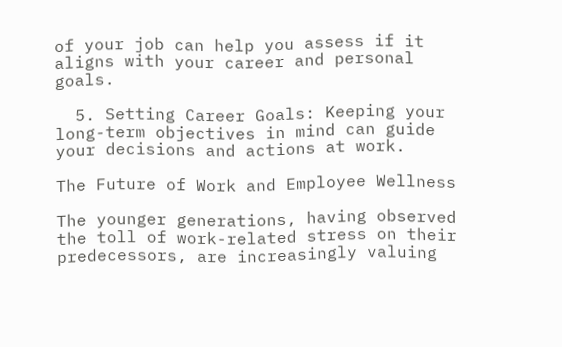of your job can help you assess if it aligns with your career and personal goals.

  5. Setting Career Goals: Keeping your long-term objectives in mind can guide your decisions and actions at work.

The Future of Work and Employee Wellness

The younger generations, having observed the toll of work-related stress on their predecessors, are increasingly valuing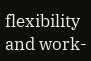flexibility and work-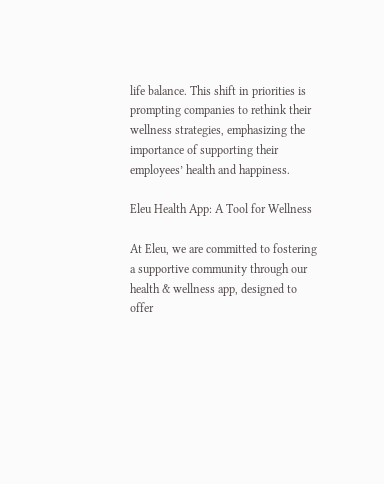life balance. This shift in priorities is prompting companies to rethink their wellness strategies, emphasizing the importance of supporting their employees’ health and happiness.

Eleu Health App: A Tool for Wellness

At Eleu, we are committed to fostering a supportive community through our health & wellness app, designed to offer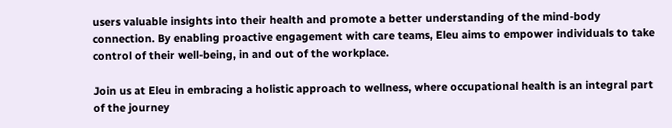users valuable insights into their health and promote a better understanding of the mind-body connection. By enabling proactive engagement with care teams, Eleu aims to empower individuals to take control of their well-being, in and out of the workplace.

Join us at Eleu in embracing a holistic approach to wellness, where occupational health is an integral part of the journey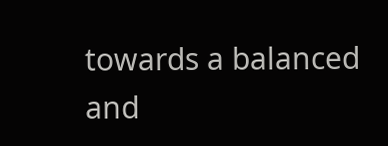towards a balanced and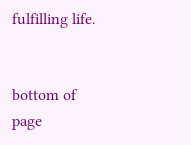fulfilling life.


bottom of page